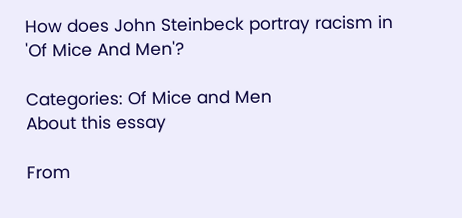How does John Steinbeck portray racism in 'Of Mice And Men'?

Categories: Of Mice and Men
About this essay

From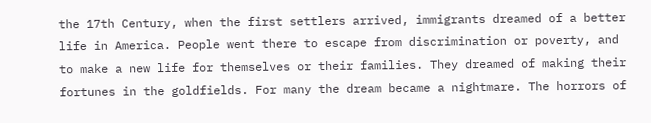the 17th Century, when the first settlers arrived, immigrants dreamed of a better life in America. People went there to escape from discrimination or poverty, and to make a new life for themselves or their families. They dreamed of making their fortunes in the goldfields. For many the dream became a nightmare. The horrors of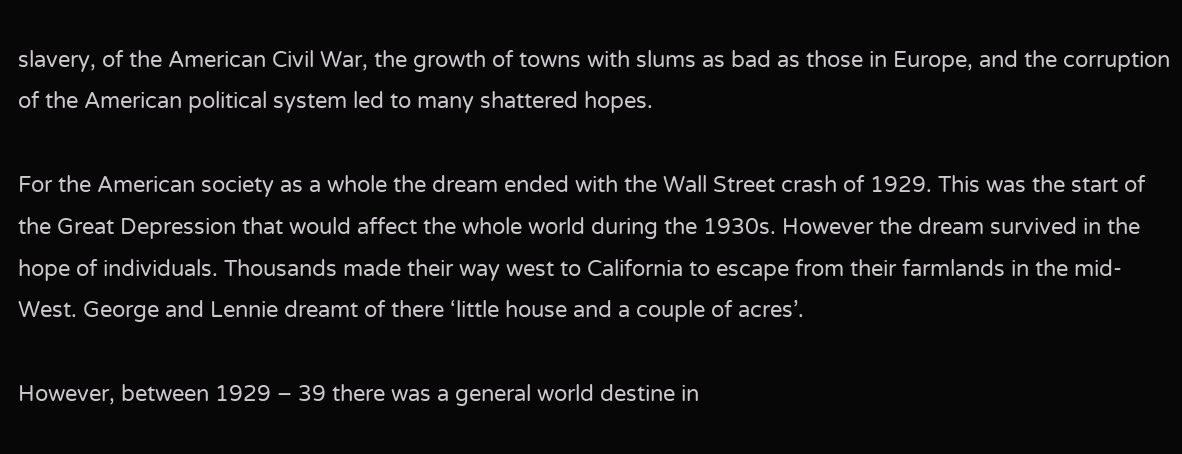slavery, of the American Civil War, the growth of towns with slums as bad as those in Europe, and the corruption of the American political system led to many shattered hopes.

For the American society as a whole the dream ended with the Wall Street crash of 1929. This was the start of the Great Depression that would affect the whole world during the 1930s. However the dream survived in the hope of individuals. Thousands made their way west to California to escape from their farmlands in the mid-West. George and Lennie dreamt of there ‘little house and a couple of acres’.

However, between 1929 – 39 there was a general world destine in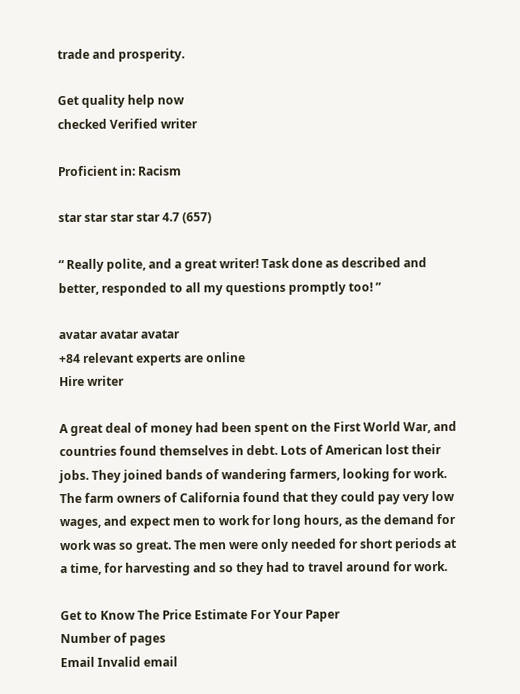trade and prosperity.

Get quality help now
checked Verified writer

Proficient in: Racism

star star star star 4.7 (657)

“ Really polite, and a great writer! Task done as described and better, responded to all my questions promptly too! ”

avatar avatar avatar
+84 relevant experts are online
Hire writer

A great deal of money had been spent on the First World War, and countries found themselves in debt. Lots of American lost their jobs. They joined bands of wandering farmers, looking for work. The farm owners of California found that they could pay very low wages, and expect men to work for long hours, as the demand for work was so great. The men were only needed for short periods at a time, for harvesting and so they had to travel around for work.

Get to Know The Price Estimate For Your Paper
Number of pages
Email Invalid email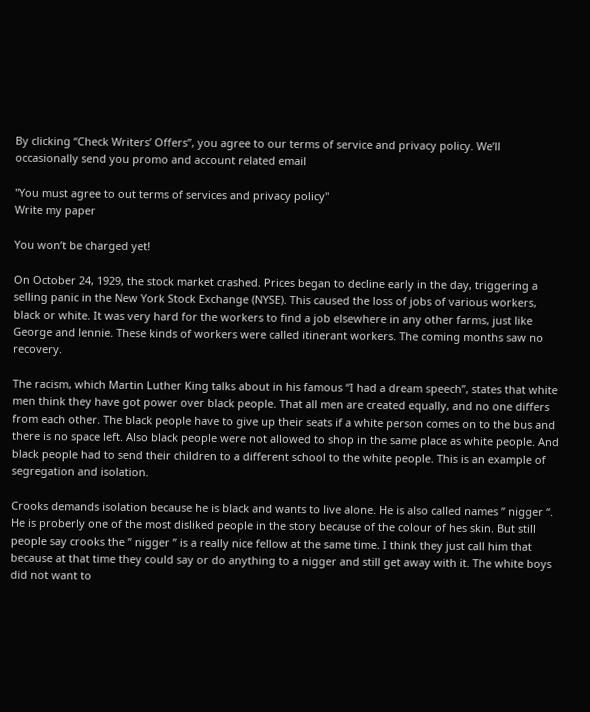By clicking “Check Writers’ Offers”, you agree to our terms of service and privacy policy. We’ll occasionally send you promo and account related email

"You must agree to out terms of services and privacy policy"
Write my paper

You won’t be charged yet!

On October 24, 1929, the stock market crashed. Prices began to decline early in the day, triggering a selling panic in the New York Stock Exchange (NYSE). This caused the loss of jobs of various workers, black or white. It was very hard for the workers to find a job elsewhere in any other farms, just like George and lennie. These kinds of workers were called itinerant workers. The coming months saw no recovery.

The racism, which Martin Luther King talks about in his famous “I had a dream speech”, states that white men think they have got power over black people. That all men are created equally, and no one differs from each other. The black people have to give up their seats if a white person comes on to the bus and there is no space left. Also black people were not allowed to shop in the same place as white people. And black people had to send their children to a different school to the white people. This is an example of segregation and isolation.

Crooks demands isolation because he is black and wants to live alone. He is also called names ” nigger “. He is proberly one of the most disliked people in the story because of the colour of hes skin. But still people say crooks the ” nigger ” is a really nice fellow at the same time. I think they just call him that because at that time they could say or do anything to a nigger and still get away with it. The white boys did not want to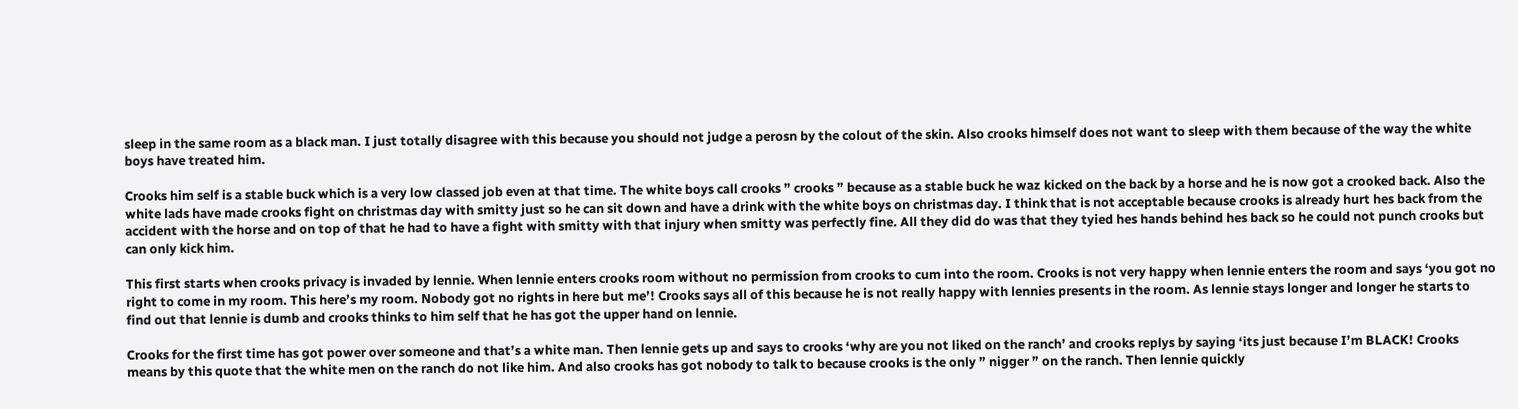sleep in the same room as a black man. I just totally disagree with this because you should not judge a perosn by the colout of the skin. Also crooks himself does not want to sleep with them because of the way the white boys have treated him.

Crooks him self is a stable buck which is a very low classed job even at that time. The white boys call crooks ” crooks ” because as a stable buck he waz kicked on the back by a horse and he is now got a crooked back. Also the white lads have made crooks fight on christmas day with smitty just so he can sit down and have a drink with the white boys on christmas day. I think that is not acceptable because crooks is already hurt hes back from the accident with the horse and on top of that he had to have a fight with smitty with that injury when smitty was perfectly fine. All they did do was that they tyied hes hands behind hes back so he could not punch crooks but can only kick him.

This first starts when crooks privacy is invaded by lennie. When lennie enters crooks room without no permission from crooks to cum into the room. Crooks is not very happy when lennie enters the room and says ‘you got no right to come in my room. This here’s my room. Nobody got no rights in here but me’! Crooks says all of this because he is not really happy with lennies presents in the room. As lennie stays longer and longer he starts to find out that lennie is dumb and crooks thinks to him self that he has got the upper hand on lennie.

Crooks for the first time has got power over someone and that’s a white man. Then lennie gets up and says to crooks ‘why are you not liked on the ranch’ and crooks replys by saying ‘its just because I’m BLACK! Crooks means by this quote that the white men on the ranch do not like him. And also crooks has got nobody to talk to because crooks is the only ” nigger ” on the ranch. Then lennie quickly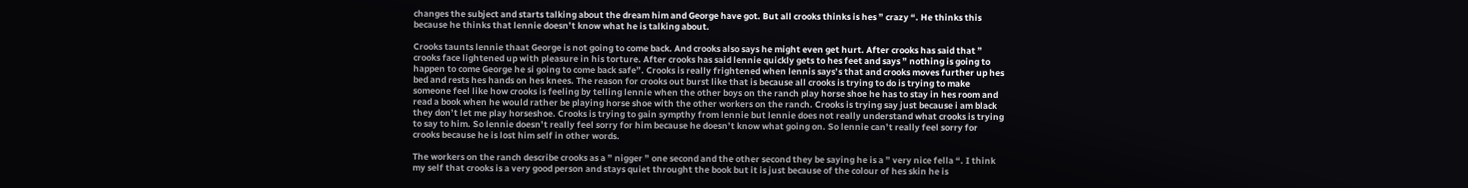changes the subject and starts talking about the dream him and George have got. But all crooks thinks is hes ” crazy “. He thinks this because he thinks that lennie doesn’t know what he is talking about.

Crooks taunts lennie thaat George is not going to come back. And crooks also says he might even get hurt. After crooks has said that ” crooks face lightened up with pleasure in his torture. After crooks has said lennie quickly gets to hes feet and says ” nothing is going to happen to come George he si going to come back safe”. Crooks is really frightened when lennis says’s that and crooks moves further up hes bed and rests hes hands on hes knees. The reason for crooks out burst like that is because all crooks is trying to do is trying to make someone feel like how crooks is feeling by telling lennie when the other boys on the ranch play horse shoe he has to stay in hes room and read a book when he would rather be playing horse shoe with the other workers on the ranch. Crooks is trying say just because i am black they don’t let me play horseshoe. Crooks is trying to gain sympthy from lennie but lennie does not really understand what crooks is trying to say to him. So lennie doesn’t really feel sorry for him because he doesn’t know what going on. So lennie can’t really feel sorry for crooks because he is lost him self in other words.

The workers on the ranch describe crooks as a ” nigger ” one second and the other second they be saying he is a ” very nice fella “. I think my self that crooks is a very good person and stays quiet throught the book but it is just because of the colour of hes skin he is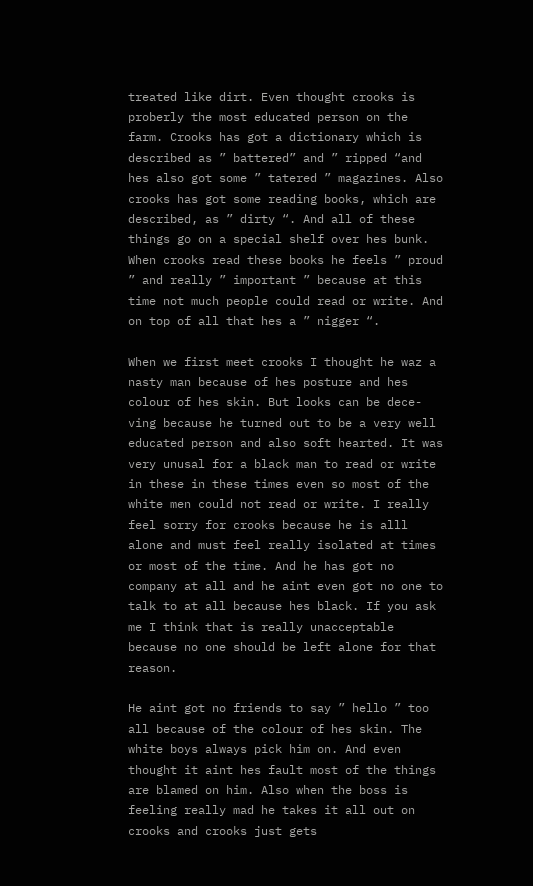treated like dirt. Even thought crooks is proberly the most educated person on the farm. Crooks has got a dictionary which is described as ” battered” and ” ripped “and hes also got some ” tatered ” magazines. Also crooks has got some reading books, which are described, as ” dirty “. And all of these things go on a special shelf over hes bunk. When crooks read these books he feels ” proud ” and really ” important ” because at this time not much people could read or write. And on top of all that hes a ” nigger “.

When we first meet crooks I thought he waz a nasty man because of hes posture and hes colour of hes skin. But looks can be dece-ving because he turned out to be a very well educated person and also soft hearted. It was very unusal for a black man to read or write in these in these times even so most of the white men could not read or write. I really feel sorry for crooks because he is alll alone and must feel really isolated at times or most of the time. And he has got no company at all and he aint even got no one to talk to at all because hes black. If you ask me I think that is really unacceptable because no one should be left alone for that reason.

He aint got no friends to say ” hello ” too all because of the colour of hes skin. The white boys always pick him on. And even thought it aint hes fault most of the things are blamed on him. Also when the boss is feeling really mad he takes it all out on crooks and crooks just gets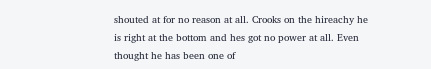shouted at for no reason at all. Crooks on the hireachy he is right at the bottom and hes got no power at all. Even thought he has been one of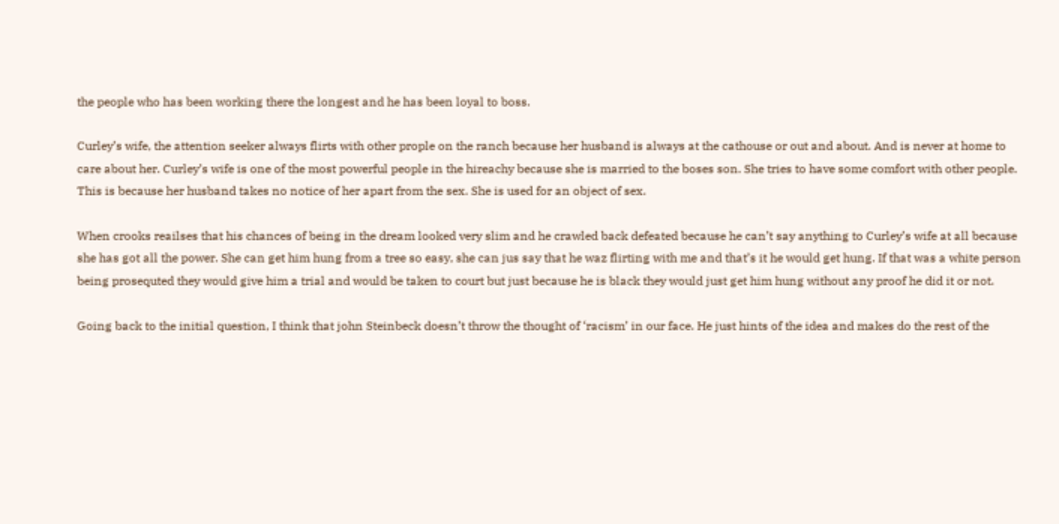the people who has been working there the longest and he has been loyal to boss.

Curley’s wife, the attention seeker always flirts with other prople on the ranch because her husband is always at the cathouse or out and about. And is never at home to care about her. Curley’s wife is one of the most powerful people in the hireachy because she is married to the boses son. She tries to have some comfort with other people. This is because her husband takes no notice of her apart from the sex. She is used for an object of sex.

When crooks reailses that his chances of being in the dream looked very slim and he crawled back defeated because he can’t say anything to Curley’s wife at all because she has got all the power. She can get him hung from a tree so easy, she can jus say that he waz flirting with me and that’s it he would get hung. If that was a white person being prosequted they would give him a trial and would be taken to court but just because he is black they would just get him hung without any proof he did it or not.

Going back to the initial question, I think that john Steinbeck doesn’t throw the thought of ‘racism’ in our face. He just hints of the idea and makes do the rest of the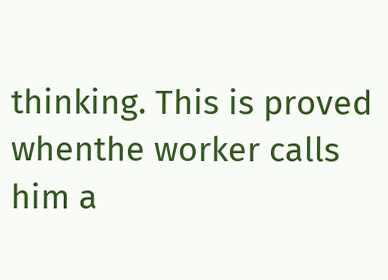thinking. This is proved whenthe worker calls him a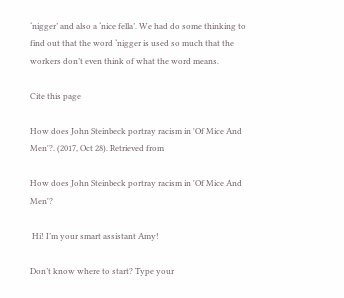‘nigger’ and also a ‘nice fella’. We had do some thinking to find out that the word ‘nigger is used so much that the workers don’t even think of what the word means.

Cite this page

How does John Steinbeck portray racism in 'Of Mice And Men'?. (2017, Oct 28). Retrieved from

How does John Steinbeck portray racism in 'Of Mice And Men'?

 Hi! I’m your smart assistant Amy!

Don’t know where to start? Type your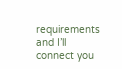requirements and I’ll connect you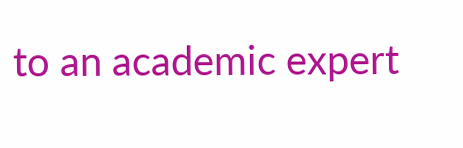to an academic expert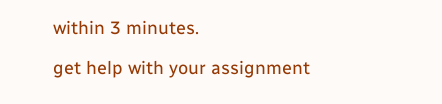within 3 minutes.

get help with your assignment